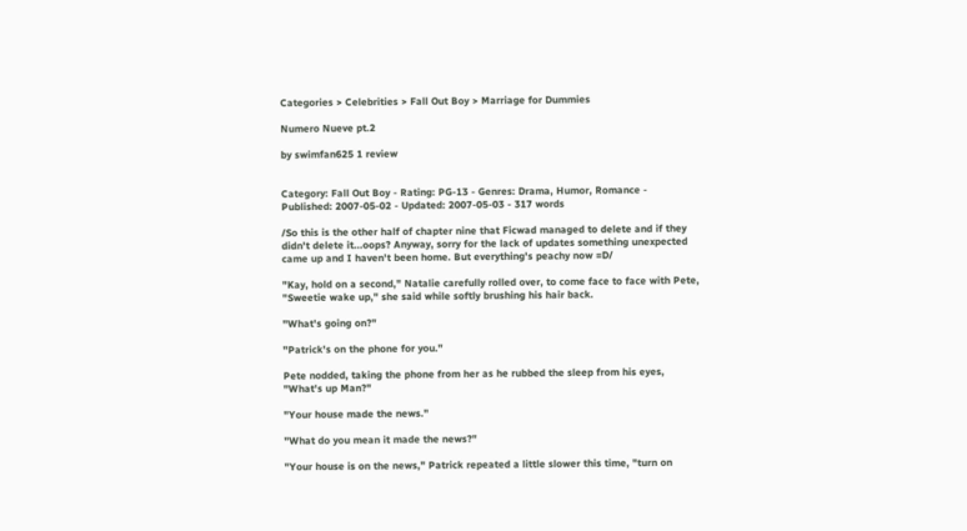Categories > Celebrities > Fall Out Boy > Marriage for Dummies

Numero Nueve pt.2

by swimfan625 1 review


Category: Fall Out Boy - Rating: PG-13 - Genres: Drama, Humor, Romance - Published: 2007-05-02 - Updated: 2007-05-03 - 317 words

/So this is the other half of chapter nine that Ficwad managed to delete and if they didn't delete it...oops? Anyway, sorry for the lack of updates something unexpected came up and I haven't been home. But everything's peachy now =D/

"Kay, hold on a second," Natalie carefully rolled over, to come face to face with Pete, "Sweetie wake up," she said while softly brushing his hair back.

"What's going on?"

"Patrick's on the phone for you."

Pete nodded, taking the phone from her as he rubbed the sleep from his eyes, "What's up Man?"

"Your house made the news."

"What do you mean it made the news?"

"Your house is on the news," Patrick repeated a little slower this time, "turn on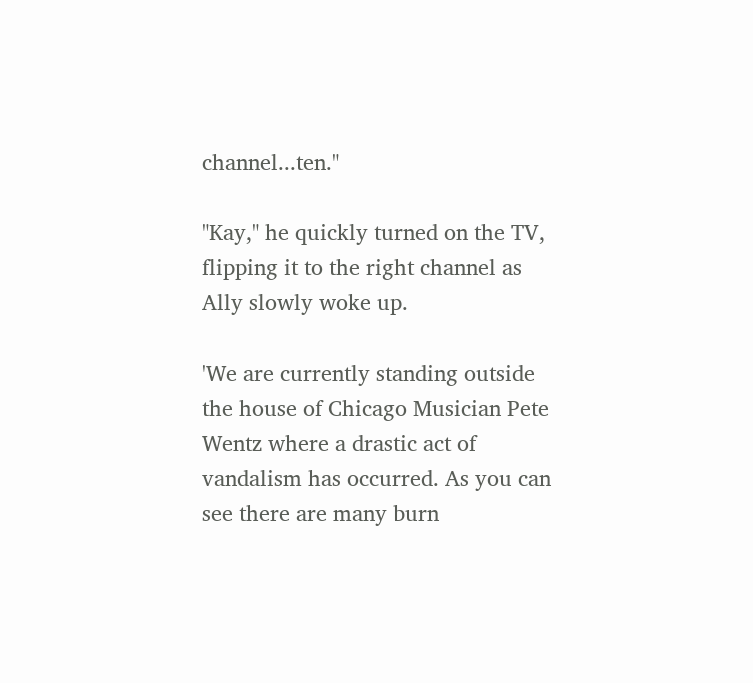channel...ten."

"Kay," he quickly turned on the TV, flipping it to the right channel as Ally slowly woke up.

'We are currently standing outside the house of Chicago Musician Pete Wentz where a drastic act of vandalism has occurred. As you can see there are many burn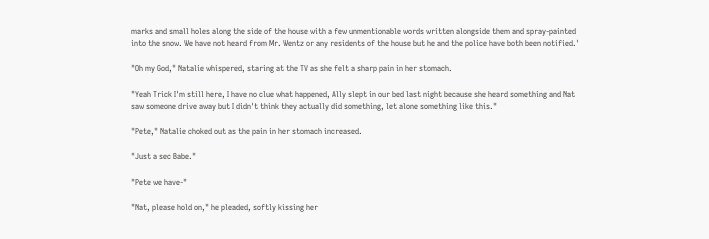marks and small holes along the side of the house with a few unmentionable words written alongside them and spray-painted into the snow. We have not heard from Mr. Wentz or any residents of the house but he and the police have both been notified.'

"Oh my God," Natalie whispered, staring at the TV as she felt a sharp pain in her stomach.

"Yeah Trick I'm still here, I have no clue what happened, Ally slept in our bed last night because she heard something and Nat saw someone drive away but I didn't think they actually did something, let alone something like this."

"Pete," Natalie choked out as the pain in her stomach increased.

"Just a sec Babe."

"Pete we have-"

"Nat, please hold on," he pleaded, softly kissing her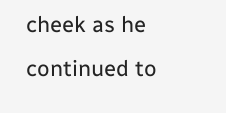cheek as he continued to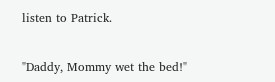listen to Patrick.


"Daddy, Mommy wet the bed!"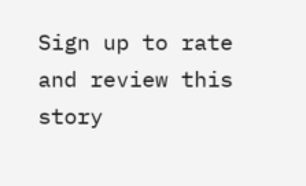Sign up to rate and review this story